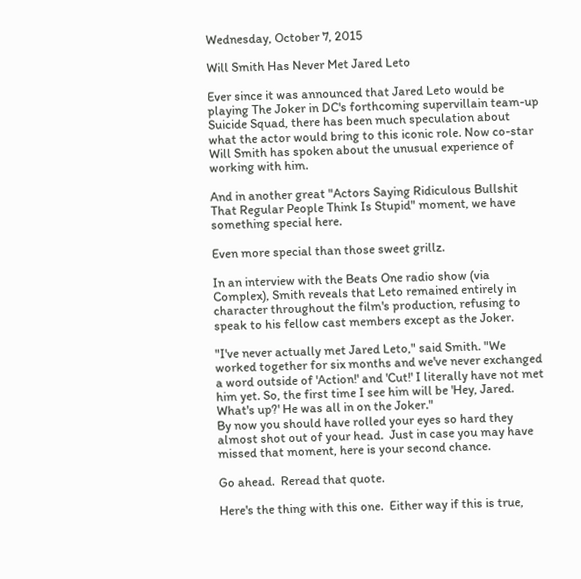Wednesday, October 7, 2015

Will Smith Has Never Met Jared Leto

Ever since it was announced that Jared Leto would be playing The Joker in DC's forthcoming supervillain team-up Suicide Squad, there has been much speculation about what the actor would bring to this iconic role. Now co-star Will Smith has spoken about the unusual experience of working with him.

And in another great "Actors Saying Ridiculous Bullshit That Regular People Think Is Stupid" moment, we have something special here.

Even more special than those sweet grillz.

In an interview with the Beats One radio show (via Complex), Smith reveals that Leto remained entirely in character throughout the film's production, refusing to speak to his fellow cast members except as the Joker.

"I've never actually met Jared Leto," said Smith. "We worked together for six months and we've never exchanged a word outside of 'Action!' and 'Cut!' I literally have not met him yet. So, the first time I see him will be 'Hey, Jared. What's up?' He was all in on the Joker."
By now you should have rolled your eyes so hard they almost shot out of your head.  Just in case you may have missed that moment, here is your second chance.

Go ahead.  Reread that quote.

Here's the thing with this one.  Either way if this is true,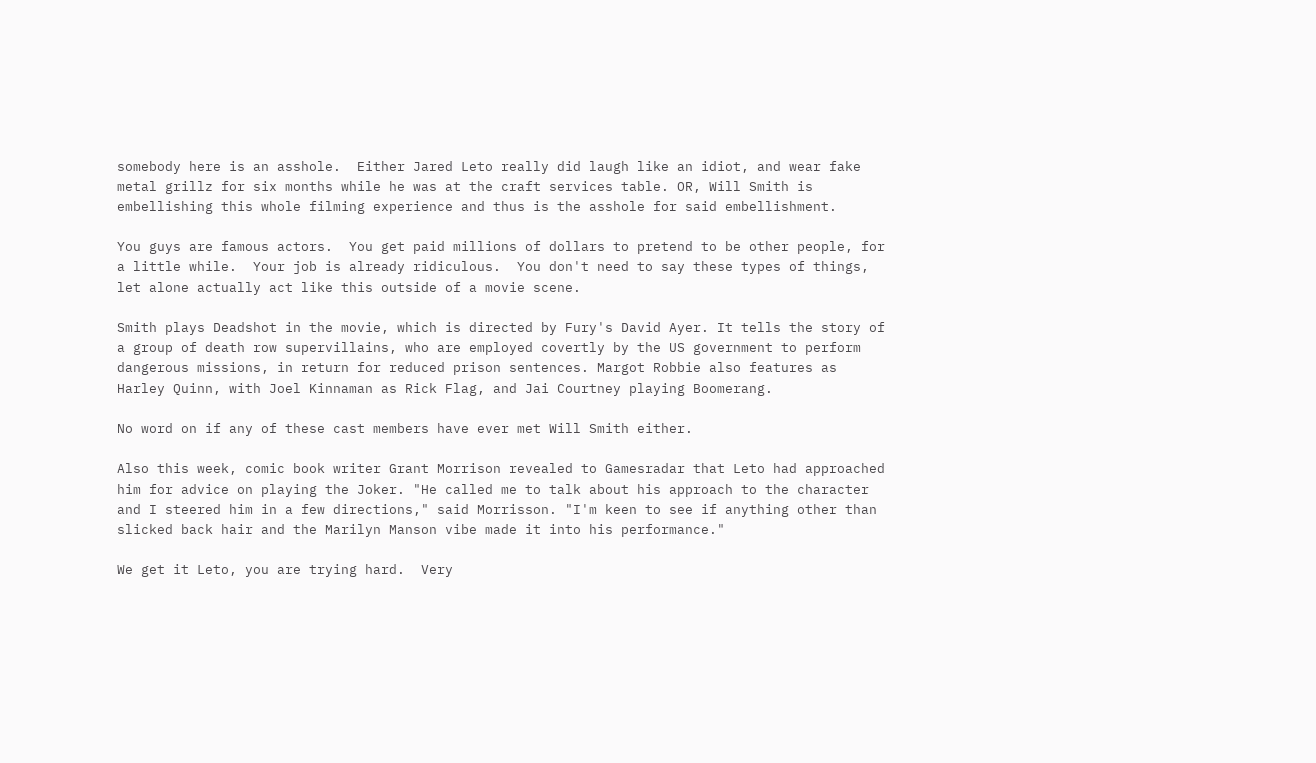somebody here is an asshole.  Either Jared Leto really did laugh like an idiot, and wear fake metal grillz for six months while he was at the craft services table. OR, Will Smith is embellishing this whole filming experience and thus is the asshole for said embellishment.

You guys are famous actors.  You get paid millions of dollars to pretend to be other people, for a little while.  Your job is already ridiculous.  You don't need to say these types of things, let alone actually act like this outside of a movie scene.

Smith plays Deadshot in the movie, which is directed by Fury's David Ayer. It tells the story of a group of death row supervillains, who are employed covertly by the US government to perform dangerous missions, in return for reduced prison sentences. Margot Robbie also features as Harley Quinn, with Joel Kinnaman as Rick Flag, and Jai Courtney playing Boomerang.

No word on if any of these cast members have ever met Will Smith either.

Also this week, comic book writer Grant Morrison revealed to Gamesradar that Leto had approached him for advice on playing the Joker. "He called me to talk about his approach to the character and I steered him in a few directions," said Morrisson. "I'm keen to see if anything other than slicked back hair and the Marilyn Manson vibe made it into his performance."

We get it Leto, you are trying hard.  Very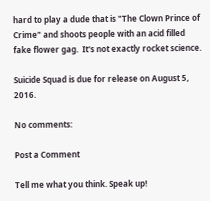hard to play a dude that is "The Clown Prince of Crime" and shoots people with an acid filled fake flower gag.  It's not exactly rocket science.

Suicide Squad is due for release on August 5, 2016.

No comments:

Post a Comment

Tell me what you think. Speak up!